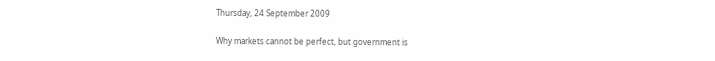Thursday, 24 September 2009

Why markets cannot be perfect, but government is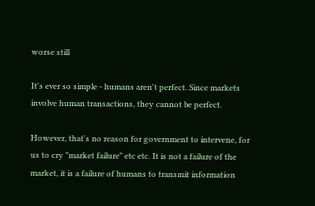worse still

It's ever so simple - humans aren't perfect. Since markets involve human transactions, they cannot be perfect.

However, that's no reason for government to intervene, for us to cry "market failure" etc etc. It is not a failure of the market, it is a failure of humans to transmit information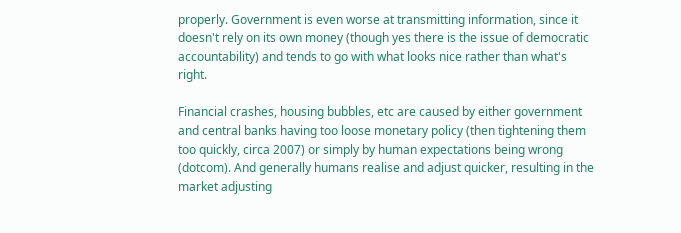properly. Government is even worse at transmitting information, since it doesn't rely on its own money (though yes there is the issue of democratic accountability) and tends to go with what looks nice rather than what's right.

Financial crashes, housing bubbles, etc are caused by either government and central banks having too loose monetary policy (then tightening them too quickly, circa 2007) or simply by human expectations being wrong (dotcom). And generally humans realise and adjust quicker, resulting in the market adjusting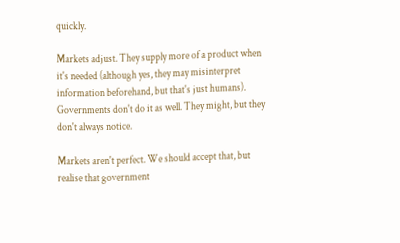quickly.

Markets adjust. They supply more of a product when it's needed (although yes, they may misinterpret information beforehand, but that's just humans). Governments don't do it as well. They might, but they don't always notice.

Markets aren't perfect. We should accept that, but realise that government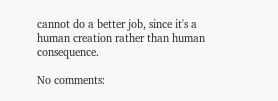cannot do a better job, since it's a human creation rather than human consequence.

No comments: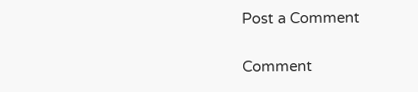Post a Comment

Comment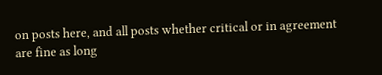on posts here, and all posts whether critical or in agreement are fine as long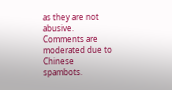as they are not abusive. Comments are moderated due to Chinese spambots.